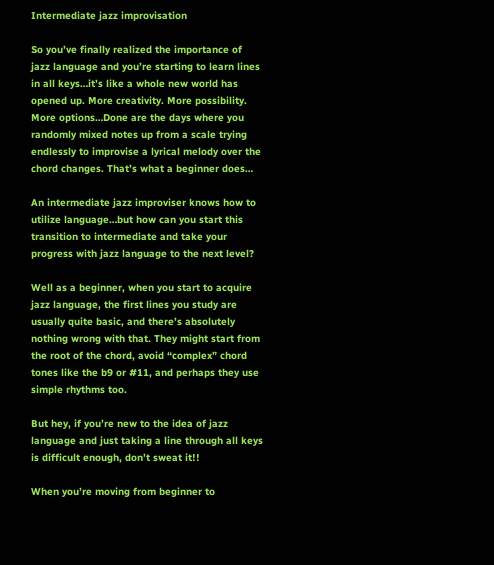Intermediate jazz improvisation

So you’ve finally realized the importance of jazz language and you’re starting to learn lines in all keys…it’s like a whole new world has opened up. More creativity. More possibility. More options…Done are the days where you randomly mixed notes up from a scale trying endlessly to improvise a lyrical melody over the chord changes. That’s what a beginner does…

An intermediate jazz improviser knows how to utilize language…but how can you start this transition to intermediate and take your progress with jazz language to the next level?

Well as a beginner, when you start to acquire jazz language, the first lines you study are usually quite basic, and there’s absolutely nothing wrong with that. They might start from the root of the chord, avoid “complex” chord tones like the b9 or #11, and perhaps they use simple rhythms too.

But hey, if you’re new to the idea of jazz language and just taking a line through all keys is difficult enough, don’t sweat it!!

When you’re moving from beginner to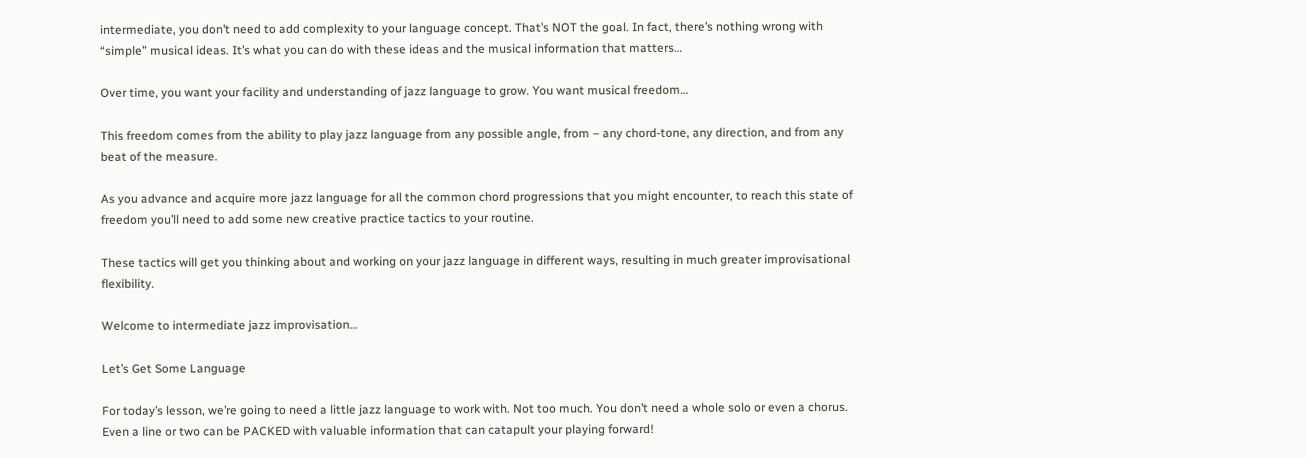intermediate, you don’t need to add complexity to your language concept. That’s NOT the goal. In fact, there’s nothing wrong with “simple” musical ideas. It’s what you can do with these ideas and the musical information that matters…

Over time, you want your facility and understanding of jazz language to grow. You want musical freedom…

This freedom comes from the ability to play jazz language from any possible angle, from – any chord-tone, any direction, and from any beat of the measure.

As you advance and acquire more jazz language for all the common chord progressions that you might encounter, to reach this state of freedom you’ll need to add some new creative practice tactics to your routine.

These tactics will get you thinking about and working on your jazz language in different ways, resulting in much greater improvisational flexibility.

Welcome to intermediate jazz improvisation…

Let’s Get Some Language

For today’s lesson, we’re going to need a little jazz language to work with. Not too much. You don’t need a whole solo or even a chorus. Even a line or two can be PACKED with valuable information that can catapult your playing forward!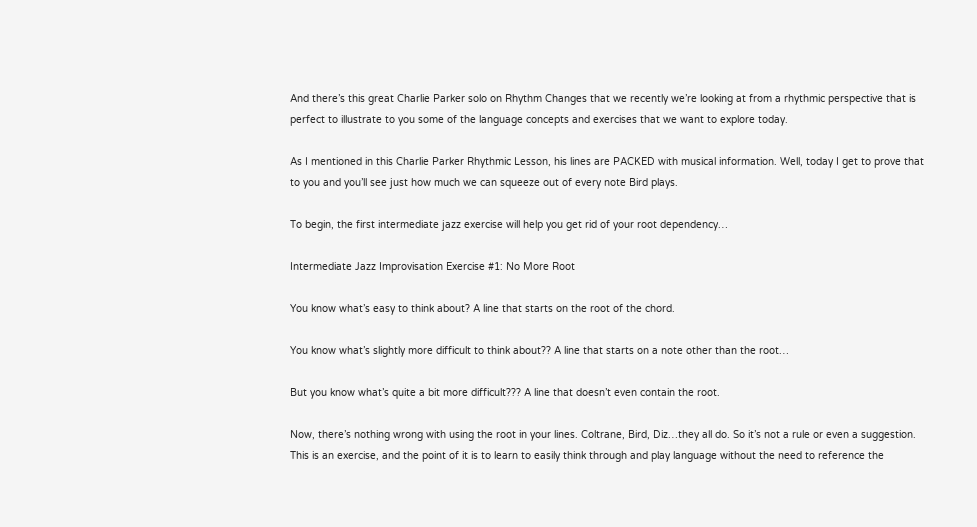And there’s this great Charlie Parker solo on Rhythm Changes that we recently we’re looking at from a rhythmic perspective that is perfect to illustrate to you some of the language concepts and exercises that we want to explore today.

As I mentioned in this Charlie Parker Rhythmic Lesson, his lines are PACKED with musical information. Well, today I get to prove that to you and you’ll see just how much we can squeeze out of every note Bird plays.

To begin, the first intermediate jazz exercise will help you get rid of your root dependency…

Intermediate Jazz Improvisation Exercise #1: No More Root

You know what’s easy to think about? A line that starts on the root of the chord.

You know what’s slightly more difficult to think about?? A line that starts on a note other than the root…

But you know what’s quite a bit more difficult??? A line that doesn’t even contain the root.

Now, there’s nothing wrong with using the root in your lines. Coltrane, Bird, Diz…they all do. So it’s not a rule or even a suggestion. This is an exercise, and the point of it is to learn to easily think through and play language without the need to reference the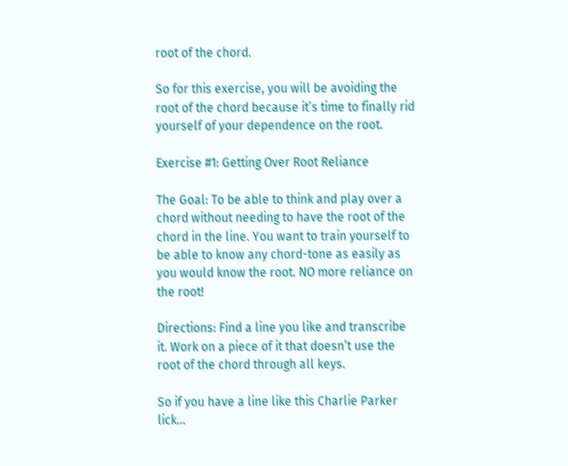root of the chord.

So for this exercise, you will be avoiding the root of the chord because it’s time to finally rid yourself of your dependence on the root.

Exercise #1: Getting Over Root Reliance

The Goal: To be able to think and play over a chord without needing to have the root of the chord in the line. You want to train yourself to be able to know any chord-tone as easily as you would know the root. NO more reliance on the root!

Directions: Find a line you like and transcribe it. Work on a piece of it that doesn’t use the root of the chord through all keys.

So if you have a line like this Charlie Parker lick…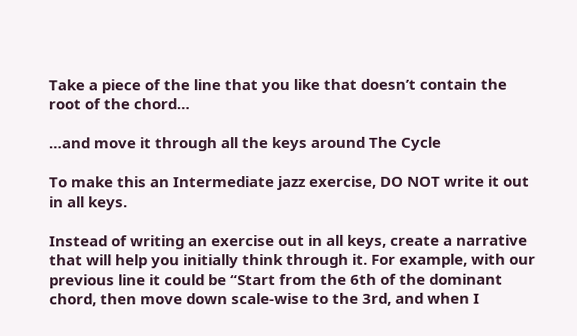Take a piece of the line that you like that doesn’t contain the root of the chord…

…and move it through all the keys around The Cycle

To make this an Intermediate jazz exercise, DO NOT write it out in all keys.

Instead of writing an exercise out in all keys, create a narrative that will help you initially think through it. For example, with our previous line it could be “Start from the 6th of the dominant chord, then move down scale-wise to the 3rd, and when I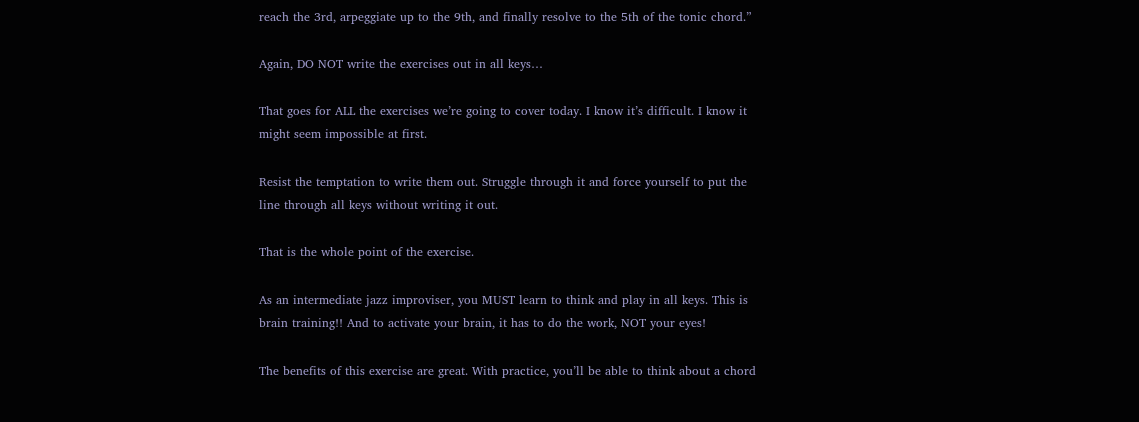reach the 3rd, arpeggiate up to the 9th, and finally resolve to the 5th of the tonic chord.”

Again, DO NOT write the exercises out in all keys…

That goes for ALL the exercises we’re going to cover today. I know it’s difficult. I know it might seem impossible at first.

Resist the temptation to write them out. Struggle through it and force yourself to put the line through all keys without writing it out.

That is the whole point of the exercise.

As an intermediate jazz improviser, you MUST learn to think and play in all keys. This is brain training!! And to activate your brain, it has to do the work, NOT your eyes!

The benefits of this exercise are great. With practice, you’ll be able to think about a chord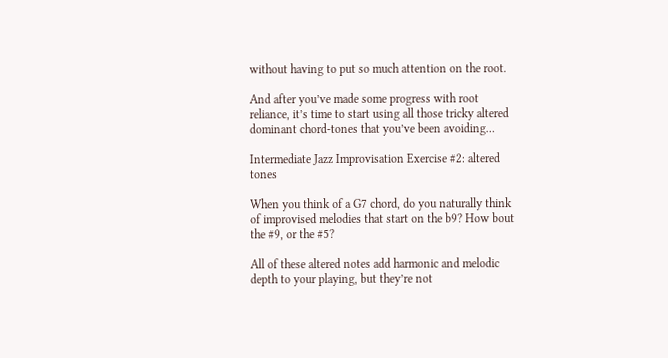without having to put so much attention on the root.

And after you’ve made some progress with root reliance, it’s time to start using all those tricky altered dominant chord-tones that you’ve been avoiding…

Intermediate Jazz Improvisation Exercise #2: altered tones

When you think of a G7 chord, do you naturally think of improvised melodies that start on the b9? How bout the #9, or the #5?

All of these altered notes add harmonic and melodic depth to your playing, but they’re not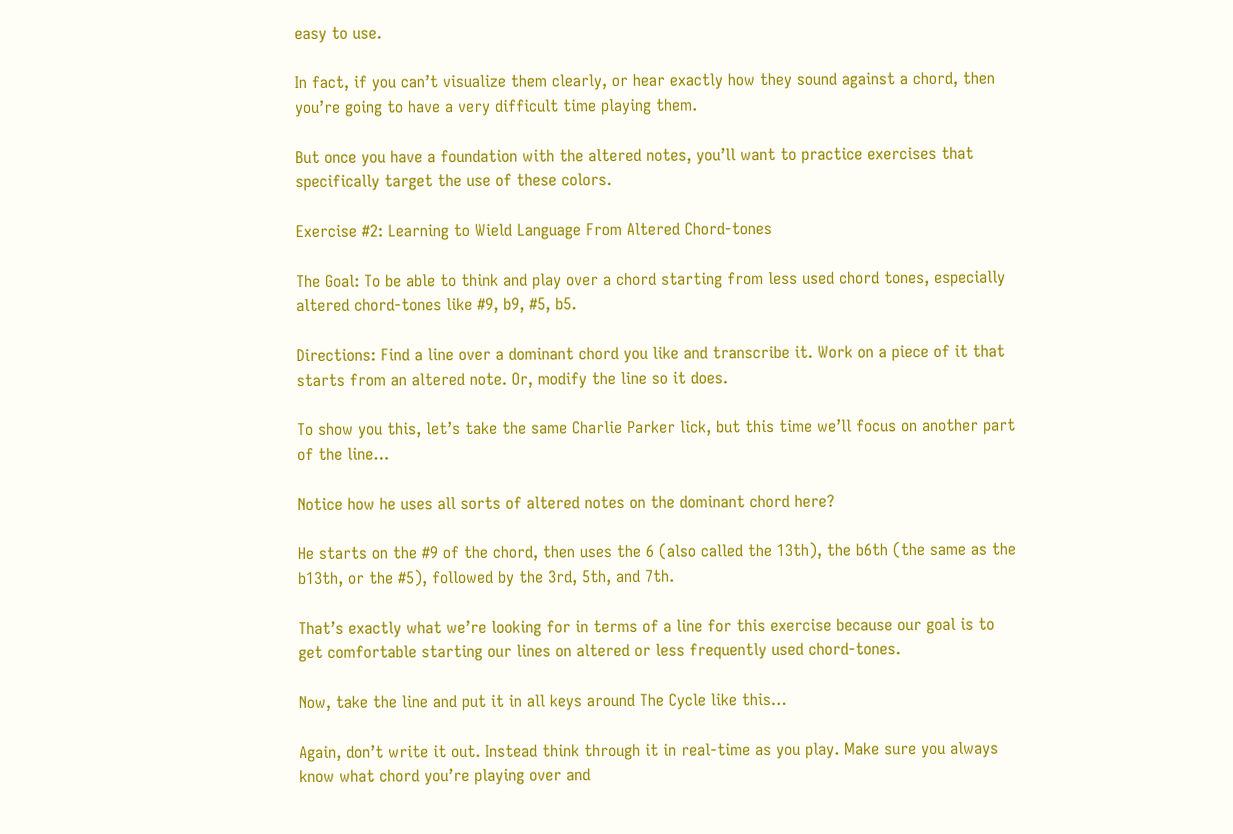easy to use.

In fact, if you can’t visualize them clearly, or hear exactly how they sound against a chord, then you’re going to have a very difficult time playing them.

But once you have a foundation with the altered notes, you’ll want to practice exercises that specifically target the use of these colors.

Exercise #2: Learning to Wield Language From Altered Chord-tones

The Goal: To be able to think and play over a chord starting from less used chord tones, especially altered chord-tones like #9, b9, #5, b5.

Directions: Find a line over a dominant chord you like and transcribe it. Work on a piece of it that starts from an altered note. Or, modify the line so it does.

To show you this, let’s take the same Charlie Parker lick, but this time we’ll focus on another part of the line…

Notice how he uses all sorts of altered notes on the dominant chord here?

He starts on the #9 of the chord, then uses the 6 (also called the 13th), the b6th (the same as the b13th, or the #5), followed by the 3rd, 5th, and 7th.

That’s exactly what we’re looking for in terms of a line for this exercise because our goal is to get comfortable starting our lines on altered or less frequently used chord-tones.

Now, take the line and put it in all keys around The Cycle like this…

Again, don’t write it out. Instead think through it in real-time as you play. Make sure you always know what chord you’re playing over and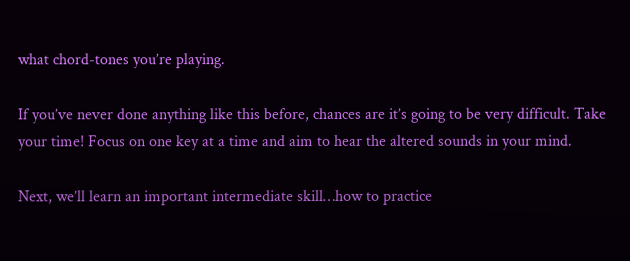what chord-tones you’re playing.

If you’ve never done anything like this before, chances are it’s going to be very difficult. Take your time! Focus on one key at a time and aim to hear the altered sounds in your mind.

Next, we’ll learn an important intermediate skill…how to practice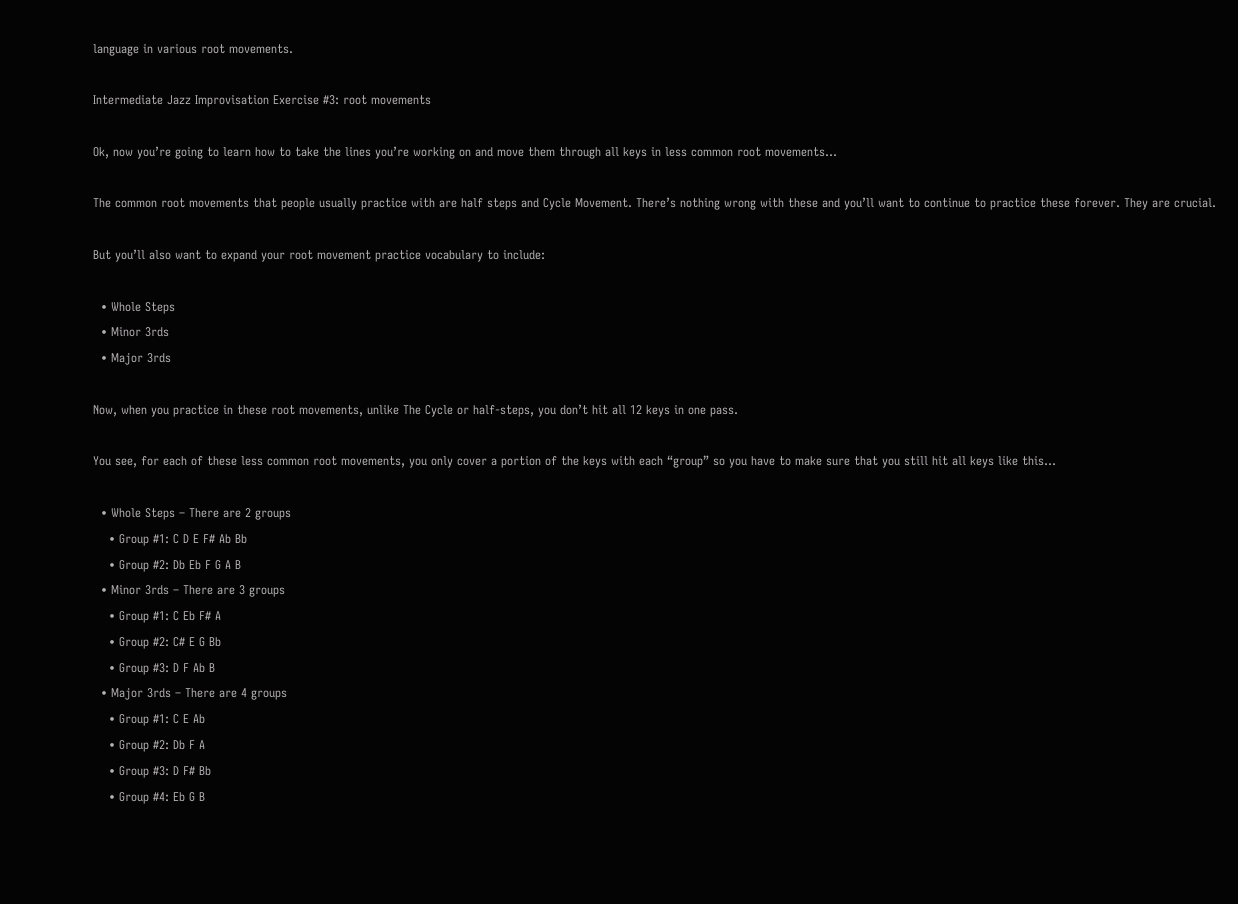language in various root movements.

Intermediate Jazz Improvisation Exercise #3: root movements

Ok, now you’re going to learn how to take the lines you’re working on and move them through all keys in less common root movements…

The common root movements that people usually practice with are half steps and Cycle Movement. There’s nothing wrong with these and you’ll want to continue to practice these forever. They are crucial.

But you’ll also want to expand your root movement practice vocabulary to include:

  • Whole Steps
  • Minor 3rds
  • Major 3rds

Now, when you practice in these root movements, unlike The Cycle or half-steps, you don’t hit all 12 keys in one pass.

You see, for each of these less common root movements, you only cover a portion of the keys with each “group” so you have to make sure that you still hit all keys like this…

  • Whole Steps – There are 2 groups
    • Group #1: C D E F# Ab Bb
    • Group #2: Db Eb F G A B
  • Minor 3rds – There are 3 groups
    • Group #1: C Eb F# A
    • Group #2: C# E G Bb
    • Group #3: D F Ab B
  • Major 3rds – There are 4 groups
    • Group #1: C E Ab
    • Group #2: Db F A
    • Group #3: D F# Bb
    • Group #4: Eb G B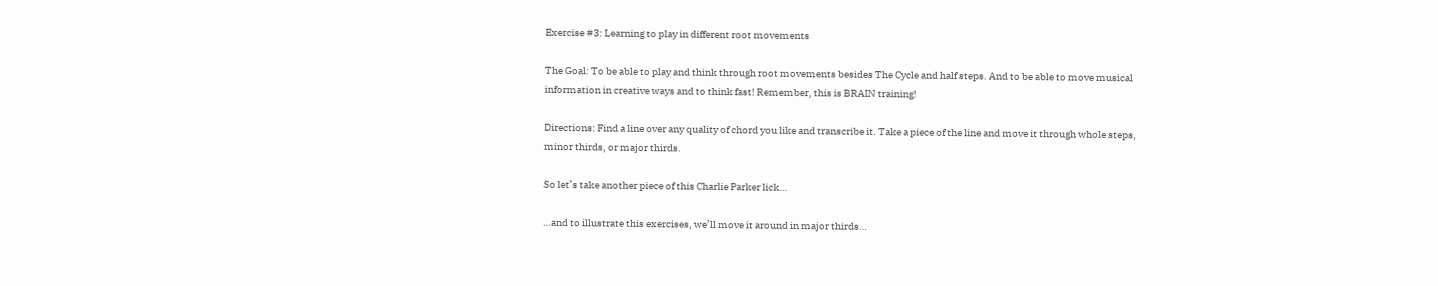Exercise #3: Learning to play in different root movements

The Goal: To be able to play and think through root movements besides The Cycle and half steps. And to be able to move musical information in creative ways and to think fast! Remember, this is BRAIN training!

Directions: Find a line over any quality of chord you like and transcribe it. Take a piece of the line and move it through whole steps, minor thirds, or major thirds.

So let’s take another piece of this Charlie Parker lick…

…and to illustrate this exercises, we’ll move it around in major thirds…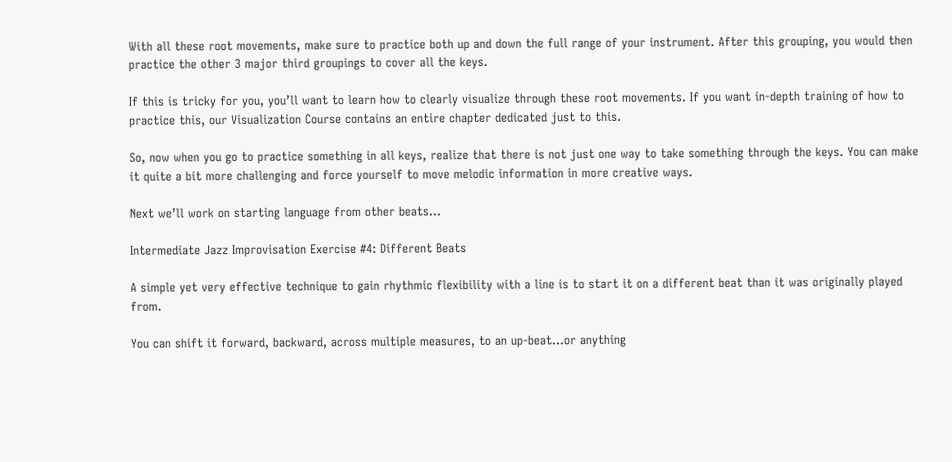With all these root movements, make sure to practice both up and down the full range of your instrument. After this grouping, you would then practice the other 3 major third groupings to cover all the keys.

If this is tricky for you, you’ll want to learn how to clearly visualize through these root movements. If you want in-depth training of how to practice this, our Visualization Course contains an entire chapter dedicated just to this.

So, now when you go to practice something in all keys, realize that there is not just one way to take something through the keys. You can make it quite a bit more challenging and force yourself to move melodic information in more creative ways.

Next we’ll work on starting language from other beats…

Intermediate Jazz Improvisation Exercise #4: Different Beats

A simple yet very effective technique to gain rhythmic flexibility with a line is to start it on a different beat than it was originally played from.

You can shift it forward, backward, across multiple measures, to an up-beat…or anything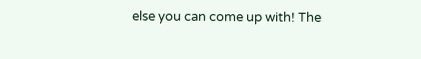else you can come up with! The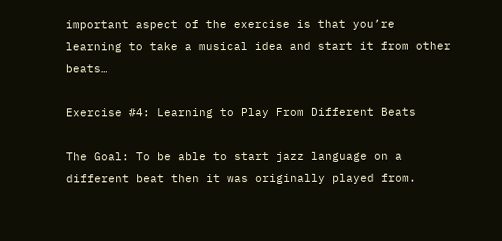important aspect of the exercise is that you’re learning to take a musical idea and start it from other beats…

Exercise #4: Learning to Play From Different Beats

The Goal: To be able to start jazz language on a different beat then it was originally played from.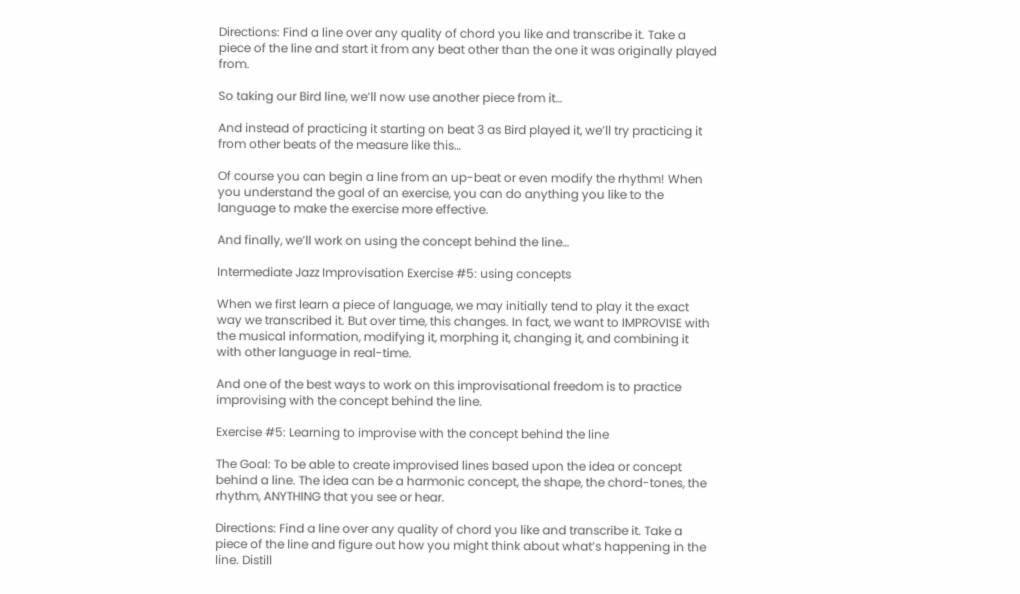Directions: Find a line over any quality of chord you like and transcribe it. Take a piece of the line and start it from any beat other than the one it was originally played from.

So taking our Bird line, we’ll now use another piece from it…

And instead of practicing it starting on beat 3 as Bird played it, we’ll try practicing it from other beats of the measure like this…

Of course you can begin a line from an up-beat or even modify the rhythm! When you understand the goal of an exercise, you can do anything you like to the language to make the exercise more effective.

And finally, we’ll work on using the concept behind the line…

Intermediate Jazz Improvisation Exercise #5: using concepts

When we first learn a piece of language, we may initially tend to play it the exact way we transcribed it. But over time, this changes. In fact, we want to IMPROVISE with the musical information, modifying it, morphing it, changing it, and combining it with other language in real-time.

And one of the best ways to work on this improvisational freedom is to practice improvising with the concept behind the line.

Exercise #5: Learning to improvise with the concept behind the line

The Goal: To be able to create improvised lines based upon the idea or concept behind a line. The idea can be a harmonic concept, the shape, the chord-tones, the rhythm, ANYTHING that you see or hear.

Directions: Find a line over any quality of chord you like and transcribe it. Take a piece of the line and figure out how you might think about what’s happening in the line. Distill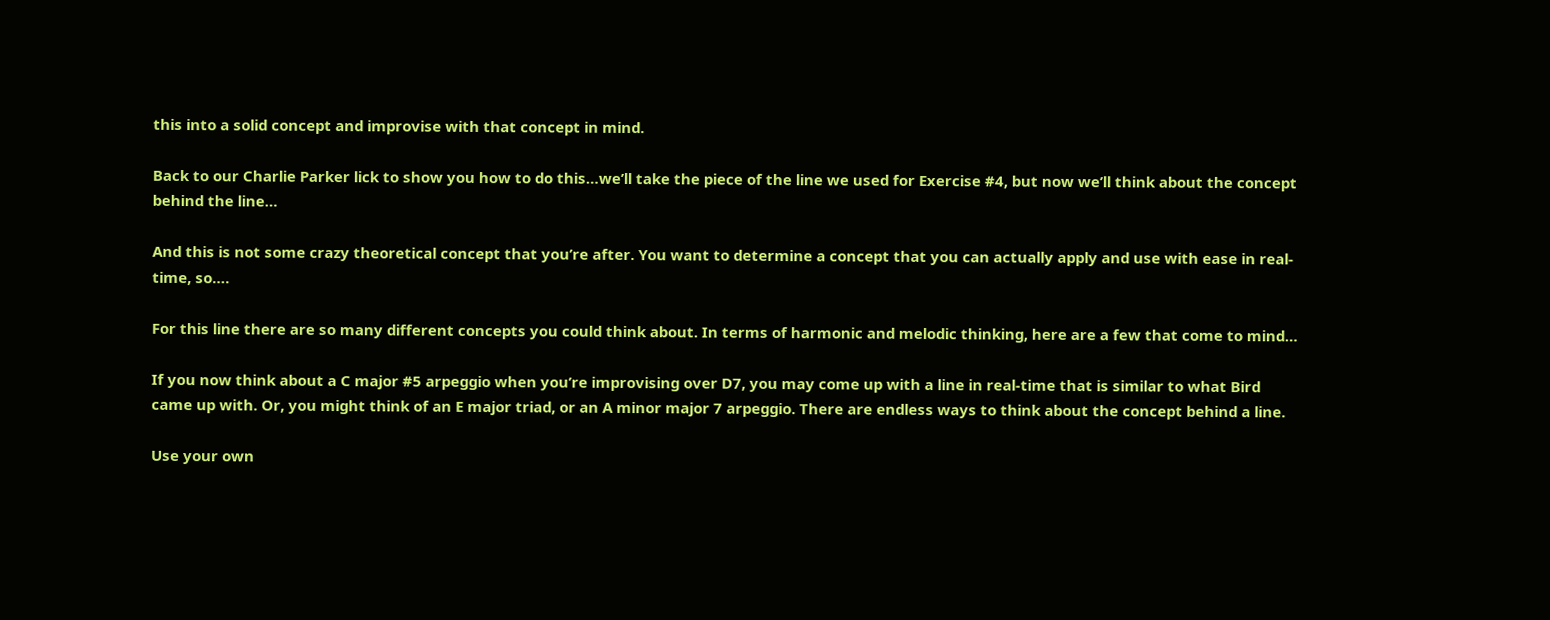this into a solid concept and improvise with that concept in mind.

Back to our Charlie Parker lick to show you how to do this…we’ll take the piece of the line we used for Exercise #4, but now we’ll think about the concept behind the line…

And this is not some crazy theoretical concept that you’re after. You want to determine a concept that you can actually apply and use with ease in real-time, so….

For this line there are so many different concepts you could think about. In terms of harmonic and melodic thinking, here are a few that come to mind…

If you now think about a C major #5 arpeggio when you’re improvising over D7, you may come up with a line in real-time that is similar to what Bird came up with. Or, you might think of an E major triad, or an A minor major 7 arpeggio. There are endless ways to think about the concept behind a line.

Use your own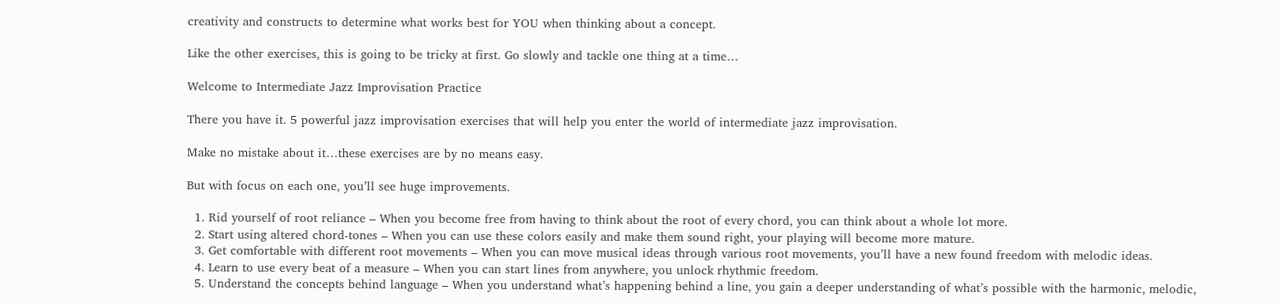creativity and constructs to determine what works best for YOU when thinking about a concept.

Like the other exercises, this is going to be tricky at first. Go slowly and tackle one thing at a time…

Welcome to Intermediate Jazz Improvisation Practice

There you have it. 5 powerful jazz improvisation exercises that will help you enter the world of intermediate jazz improvisation.

Make no mistake about it…these exercises are by no means easy.

But with focus on each one, you’ll see huge improvements.

  1. Rid yourself of root reliance – When you become free from having to think about the root of every chord, you can think about a whole lot more.
  2. Start using altered chord-tones – When you can use these colors easily and make them sound right, your playing will become more mature.
  3. Get comfortable with different root movements – When you can move musical ideas through various root movements, you’ll have a new found freedom with melodic ideas.
  4. Learn to use every beat of a measure – When you can start lines from anywhere, you unlock rhythmic freedom.
  5. Understand the concepts behind language – When you understand what’s happening behind a line, you gain a deeper understanding of what’s possible with the harmonic, melodic,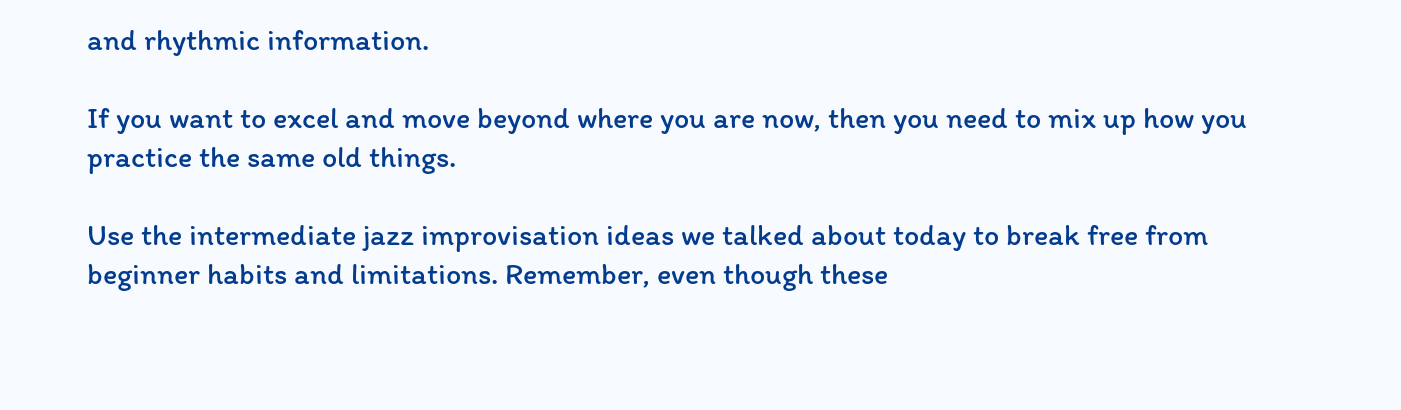and rhythmic information.

If you want to excel and move beyond where you are now, then you need to mix up how you practice the same old things.

Use the intermediate jazz improvisation ideas we talked about today to break free from beginner habits and limitations. Remember, even though these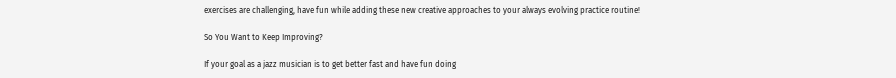exercises are challenging, have fun while adding these new creative approaches to your always evolving practice routine!

So You Want to Keep Improving?

If your goal as a jazz musician is to get better fast and have fun doing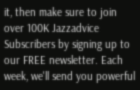it, then make sure to join over 100K Jazzadvice Subscribers by signing up to our FREE newsletter. Each week, we'll send you powerful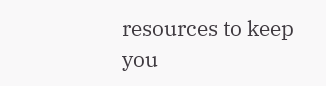resources to keep you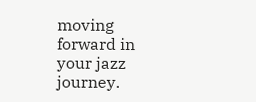moving forward in your jazz journey.